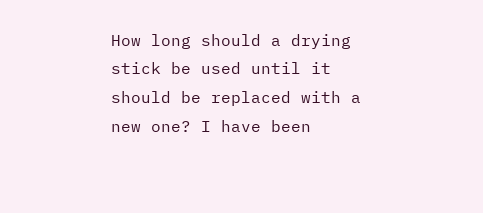How long should a drying stick be used until it should be replaced with a new one? I have been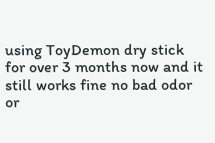using ToyDemon dry stick for over 3 months now and it still works fine no bad odor or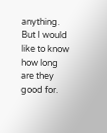anything. But I would like to know how long are they good for.